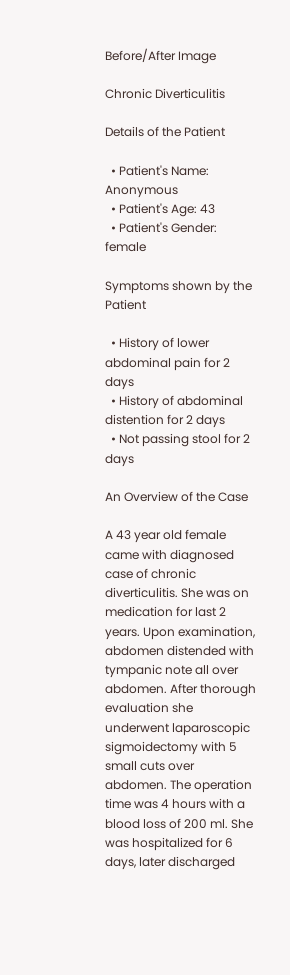Before/After Image

Chronic Diverticulitis

Details of the Patient

  • Patient's Name: Anonymous
  • Patient's Age: 43
  • Patient's Gender: female

Symptoms shown by the Patient

  • History of lower abdominal pain for 2 days
  • History of abdominal distention for 2 days
  • Not passing stool for 2 days

An Overview of the Case

A 43 year old female came with diagnosed case of chronic diverticulitis. She was on medication for last 2 years. Upon examination, abdomen distended with tympanic note all over abdomen. After thorough evaluation she underwent laparoscopic sigmoidectomy with 5 small cuts over abdomen. The operation time was 4 hours with a blood loss of 200 ml. She was hospitalized for 6 days, later discharged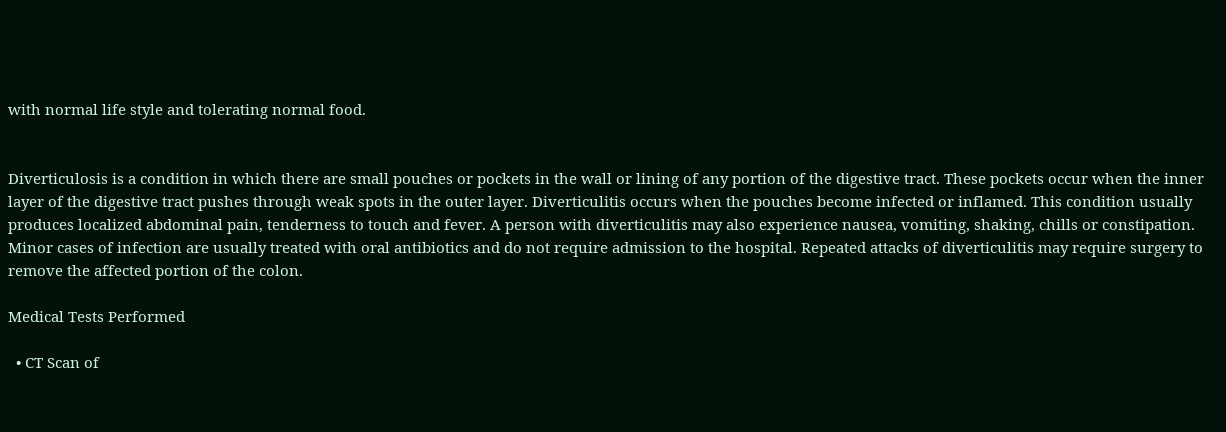with normal life style and tolerating normal food.


Diverticulosis is a condition in which there are small pouches or pockets in the wall or lining of any portion of the digestive tract. These pockets occur when the inner layer of the digestive tract pushes through weak spots in the outer layer. Diverticulitis occurs when the pouches become infected or inflamed. This condition usually produces localized abdominal pain, tenderness to touch and fever. A person with diverticulitis may also experience nausea, vomiting, shaking, chills or constipation. Minor cases of infection are usually treated with oral antibiotics and do not require admission to the hospital. Repeated attacks of diverticulitis may require surgery to remove the affected portion of the colon.

Medical Tests Performed

  • CT Scan of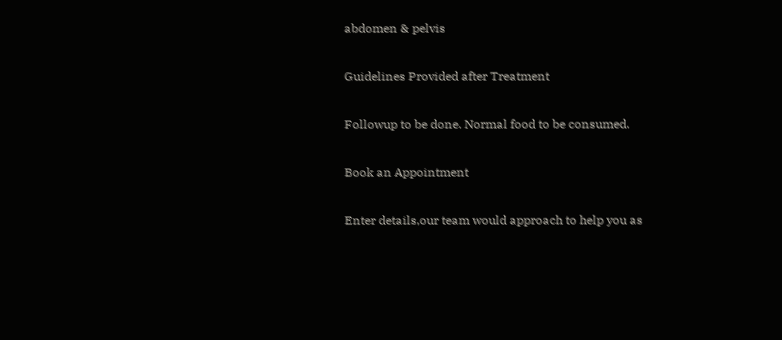abdomen & pelvis

Guidelines Provided after Treatment

Followup to be done. Normal food to be consumed.

Book an Appointment

Enter details,our team would approach to help you as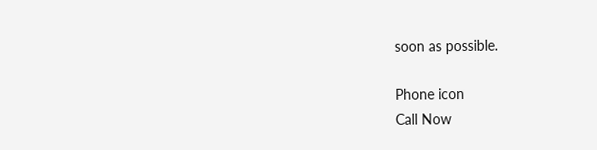soon as possible.

Phone icon
Call Now